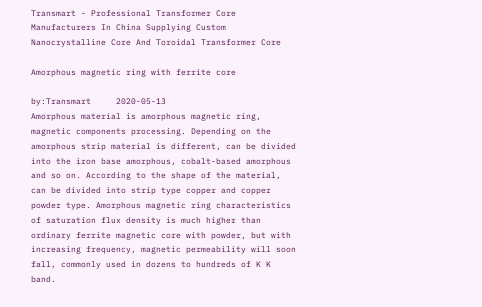Transmart - Professional Transformer Core Manufacturers In China Supplying Custom Nanocrystalline Core And Toroidal Transformer Core

Amorphous magnetic ring with ferrite core

by:Transmart     2020-05-13
Amorphous material is amorphous magnetic ring, magnetic components processing. Depending on the amorphous strip material is different, can be divided into the iron base amorphous, cobalt-based amorphous and so on. According to the shape of the material, can be divided into strip type copper and copper powder type. Amorphous magnetic ring characteristics of saturation flux density is much higher than ordinary ferrite magnetic core with powder, but with increasing frequency, magnetic permeability will soon fall, commonly used in dozens to hundreds of K K band.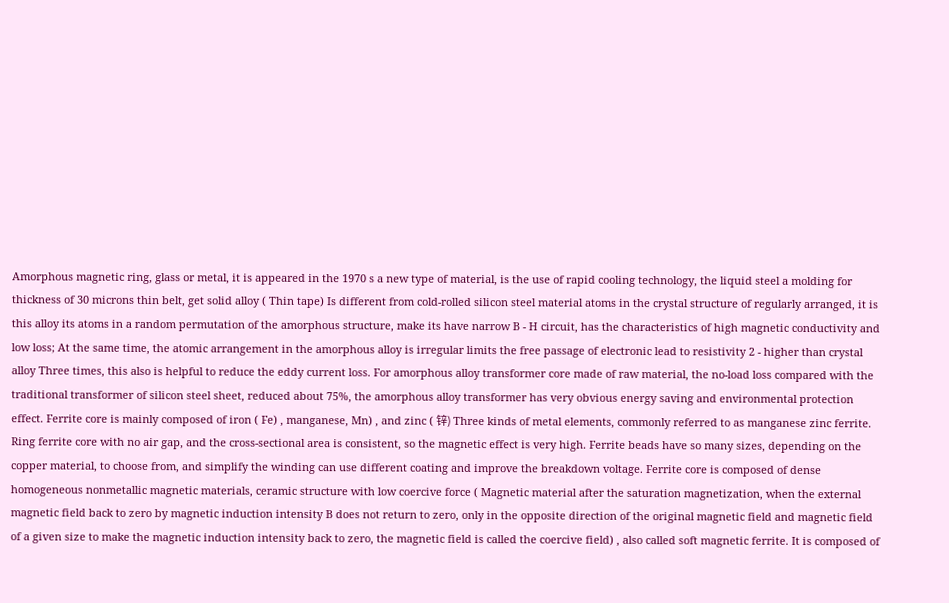Amorphous magnetic ring, glass or metal, it is appeared in the 1970 s a new type of material, is the use of rapid cooling technology, the liquid steel a molding for thickness of 30 microns thin belt, get solid alloy ( Thin tape) Is different from cold-rolled silicon steel material atoms in the crystal structure of regularly arranged, it is this alloy its atoms in a random permutation of the amorphous structure, make its have narrow B - H circuit, has the characteristics of high magnetic conductivity and low loss; At the same time, the atomic arrangement in the amorphous alloy is irregular limits the free passage of electronic lead to resistivity 2 - higher than crystal alloy Three times, this also is helpful to reduce the eddy current loss. For amorphous alloy transformer core made of raw material, the no-load loss compared with the traditional transformer of silicon steel sheet, reduced about 75%, the amorphous alloy transformer has very obvious energy saving and environmental protection effect. Ferrite core is mainly composed of iron ( Fe) , manganese, Mn) , and zinc ( 锌) Three kinds of metal elements, commonly referred to as manganese zinc ferrite. Ring ferrite core with no air gap, and the cross-sectional area is consistent, so the magnetic effect is very high. Ferrite beads have so many sizes, depending on the copper material, to choose from, and simplify the winding can use different coating and improve the breakdown voltage. Ferrite core is composed of dense homogeneous nonmetallic magnetic materials, ceramic structure with low coercive force ( Magnetic material after the saturation magnetization, when the external magnetic field back to zero by magnetic induction intensity B does not return to zero, only in the opposite direction of the original magnetic field and magnetic field of a given size to make the magnetic induction intensity back to zero, the magnetic field is called the coercive field) , also called soft magnetic ferrite. It is composed of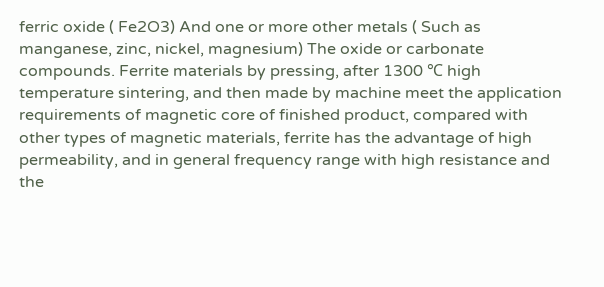ferric oxide ( Fe2O3) And one or more other metals ( Such as manganese, zinc, nickel, magnesium) The oxide or carbonate compounds. Ferrite materials by pressing, after 1300 ℃ high temperature sintering, and then made by machine meet the application requirements of magnetic core of finished product, compared with other types of magnetic materials, ferrite has the advantage of high permeability, and in general frequency range with high resistance and the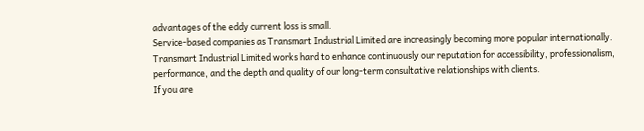advantages of the eddy current loss is small.
Service-based companies as Transmart Industrial Limited are increasingly becoming more popular internationally.
Transmart Industrial Limited works hard to enhance continuously our reputation for accessibility, professionalism, performance, and the depth and quality of our long-term consultative relationships with clients.
If you are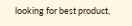looking for best product,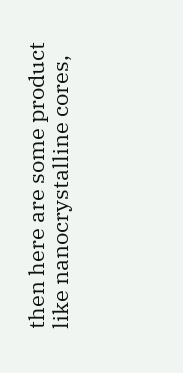then here are some product like nanocrystalline cores,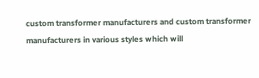custom transformer manufacturers and custom transformer manufacturers in various styles which will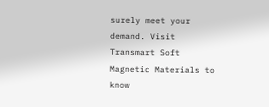surely meet your demand. Visit Transmart Soft Magnetic Materials to know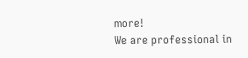more!
We are professional in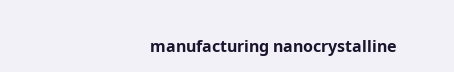manufacturing nanocrystalline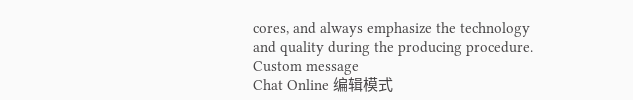cores, and always emphasize the technology and quality during the producing procedure.
Custom message
Chat Online 编辑模式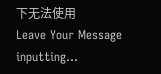下无法使用
Leave Your Message inputting...